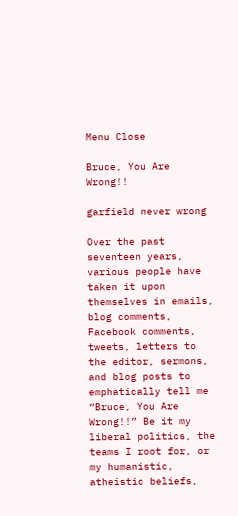Menu Close

Bruce, You Are Wrong!!

garfield never wrong

Over the past seventeen years, various people have taken it upon themselves in emails, blog comments, Facebook comments, tweets, letters to the editor, sermons, and blog posts to emphatically tell me “Bruce, You Are Wrong!!” Be it my liberal politics, the teams I root for, or my humanistic, atheistic beliefs,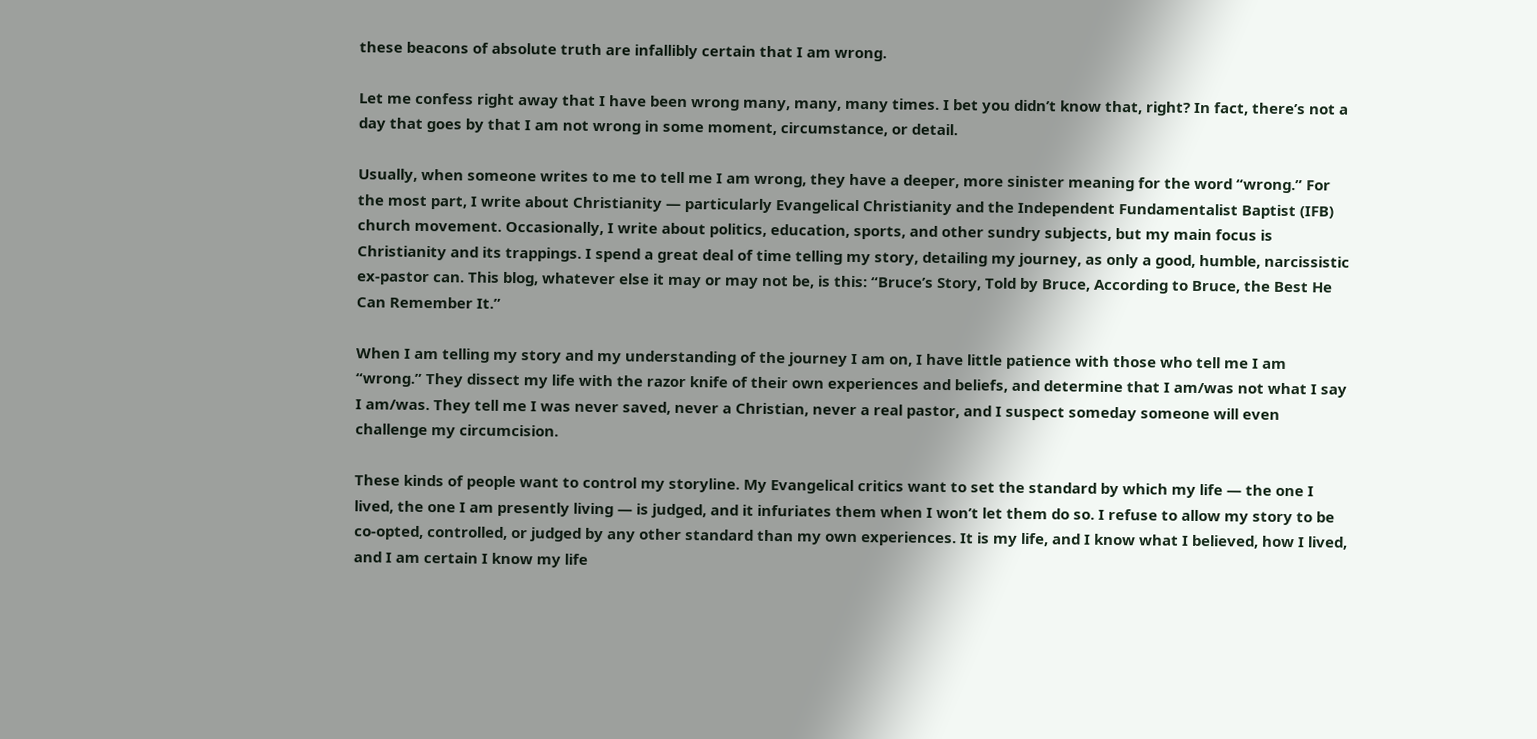these beacons of absolute truth are infallibly certain that I am wrong.

Let me confess right away that I have been wrong many, many, many times. I bet you didn’t know that, right? In fact, there’s not a day that goes by that I am not wrong in some moment, circumstance, or detail.

Usually, when someone writes to me to tell me I am wrong, they have a deeper, more sinister meaning for the word “wrong.” For the most part, I write about Christianity — particularly Evangelical Christianity and the Independent Fundamentalist Baptist (IFB) church movement. Occasionally, I write about politics, education, sports, and other sundry subjects, but my main focus is Christianity and its trappings. I spend a great deal of time telling my story, detailing my journey, as only a good, humble, narcissistic ex-pastor can. This blog, whatever else it may or may not be, is this: “Bruce’s Story, Told by Bruce, According to Bruce, the Best He Can Remember It.”

When I am telling my story and my understanding of the journey I am on, I have little patience with those who tell me I am “wrong.” They dissect my life with the razor knife of their own experiences and beliefs, and determine that I am/was not what I say I am/was. They tell me I was never saved, never a Christian, never a real pastor, and I suspect someday someone will even challenge my circumcision.

These kinds of people want to control my storyline. My Evangelical critics want to set the standard by which my life — the one I lived, the one I am presently living — is judged, and it infuriates them when I won’t let them do so. I refuse to allow my story to be co-opted, controlled, or judged by any other standard than my own experiences. It is my life, and I know what I believed, how I lived, and I am certain I know my life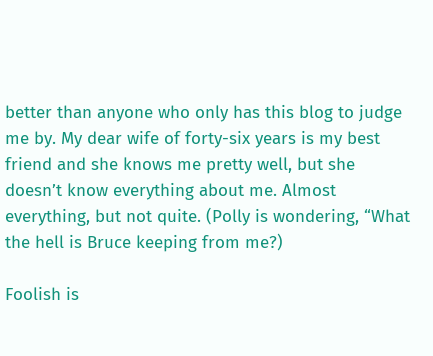better than anyone who only has this blog to judge me by. My dear wife of forty-six years is my best friend and she knows me pretty well, but she doesn’t know everything about me. Almost everything, but not quite. (Polly is wondering, “What the hell is Bruce keeping from me?)

Foolish is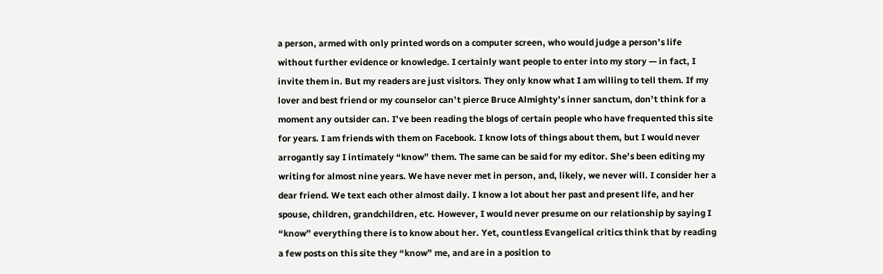a person, armed with only printed words on a computer screen, who would judge a person’s life without further evidence or knowledge. I certainly want people to enter into my story — in fact, I invite them in. But my readers are just visitors. They only know what I am willing to tell them. If my lover and best friend or my counselor can’t pierce Bruce Almighty’s inner sanctum, don’t think for a moment any outsider can. I’ve been reading the blogs of certain people who have frequented this site for years. I am friends with them on Facebook. I know lots of things about them, but I would never arrogantly say I intimately “know” them. The same can be said for my editor. She’s been editing my writing for almost nine years. We have never met in person, and, likely, we never will. I consider her a dear friend. We text each other almost daily. I know a lot about her past and present life, and her spouse, children, grandchildren, etc. However, I would never presume on our relationship by saying I “know” everything there is to know about her. Yet, countless Evangelical critics think that by reading a few posts on this site they “know” me, and are in a position to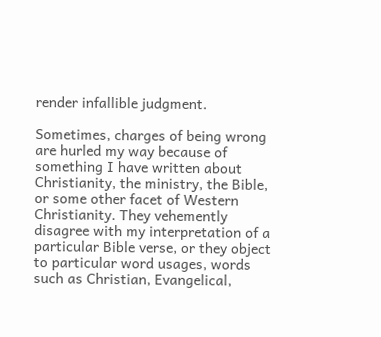render infallible judgment.

Sometimes, charges of being wrong are hurled my way because of something I have written about Christianity, the ministry, the Bible, or some other facet of Western Christianity. They vehemently disagree with my interpretation of a particular Bible verse, or they object to particular word usages, words such as Christian, Evangelical,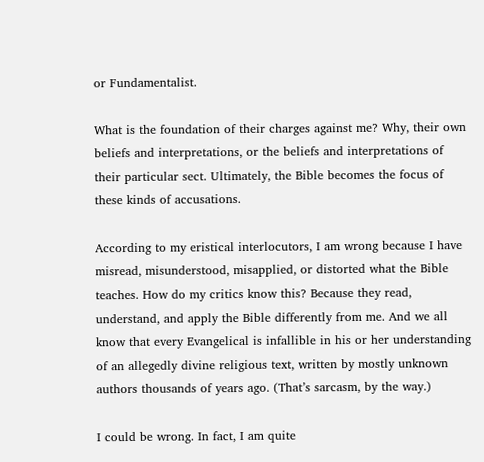or Fundamentalist.

What is the foundation of their charges against me? Why, their own beliefs and interpretations, or the beliefs and interpretations of their particular sect. Ultimately, the Bible becomes the focus of these kinds of accusations.

According to my eristical interlocutors, I am wrong because I have misread, misunderstood, misapplied, or distorted what the Bible teaches. How do my critics know this? Because they read, understand, and apply the Bible differently from me. And we all know that every Evangelical is infallible in his or her understanding of an allegedly divine religious text, written by mostly unknown authors thousands of years ago. (That’s sarcasm, by the way.)

I could be wrong. In fact, I am quite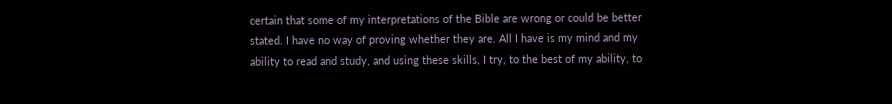certain that some of my interpretations of the Bible are wrong or could be better stated. I have no way of proving whether they are. All I have is my mind and my ability to read and study, and using these skills, I try, to the best of my ability, to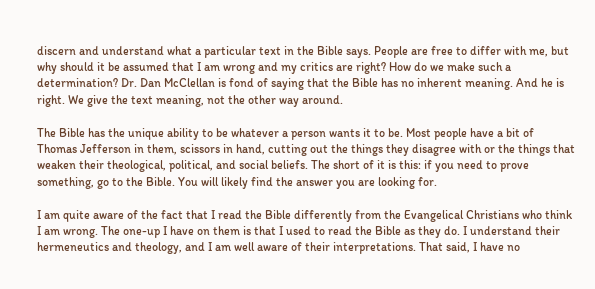discern and understand what a particular text in the Bible says. People are free to differ with me, but why should it be assumed that I am wrong and my critics are right? How do we make such a determination? Dr. Dan McClellan is fond of saying that the Bible has no inherent meaning. And he is right. We give the text meaning, not the other way around.

The Bible has the unique ability to be whatever a person wants it to be. Most people have a bit of Thomas Jefferson in them, scissors in hand, cutting out the things they disagree with or the things that weaken their theological, political, and social beliefs. The short of it is this: if you need to prove something, go to the Bible. You will likely find the answer you are looking for.

I am quite aware of the fact that I read the Bible differently from the Evangelical Christians who think I am wrong. The one-up I have on them is that I used to read the Bible as they do. I understand their hermeneutics and theology, and I am well aware of their interpretations. That said, I have no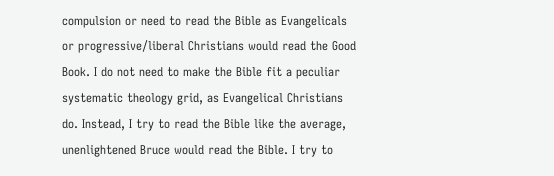compulsion or need to read the Bible as Evangelicals or progressive/liberal Christians would read the Good Book. I do not need to make the Bible fit a peculiar systematic theology grid, as Evangelical Christians do. Instead, I try to read the Bible like the average, unenlightened Bruce would read the Bible. I try to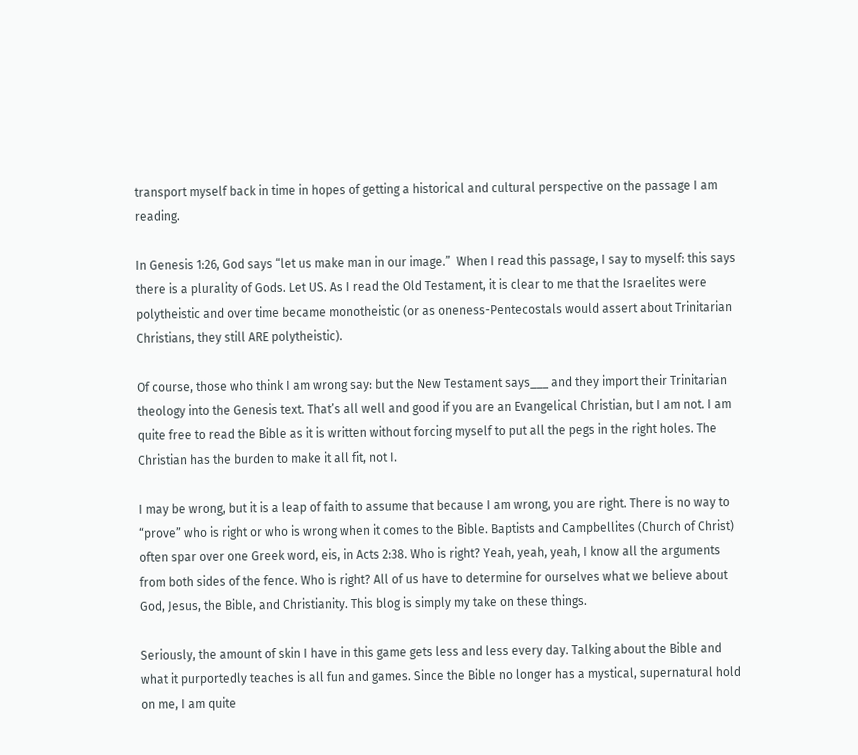transport myself back in time in hopes of getting a historical and cultural perspective on the passage I am reading.

In Genesis 1:26, God says “let us make man in our image.”  When I read this passage, I say to myself: this says there is a plurality of Gods. Let US. As I read the Old Testament, it is clear to me that the Israelites were polytheistic and over time became monotheistic (or as oneness-Pentecostals would assert about Trinitarian Christians, they still ARE polytheistic).

Of course, those who think I am wrong say: but the New Testament says___ and they import their Trinitarian theology into the Genesis text. That’s all well and good if you are an Evangelical Christian, but I am not. I am quite free to read the Bible as it is written without forcing myself to put all the pegs in the right holes. The Christian has the burden to make it all fit, not I.

I may be wrong, but it is a leap of faith to assume that because I am wrong, you are right. There is no way to “prove” who is right or who is wrong when it comes to the Bible. Baptists and Campbellites (Church of Christ) often spar over one Greek word, eis, in Acts 2:38. Who is right? Yeah, yeah, yeah, I know all the arguments from both sides of the fence. Who is right? All of us have to determine for ourselves what we believe about God, Jesus, the Bible, and Christianity. This blog is simply my take on these things.

Seriously, the amount of skin I have in this game gets less and less every day. Talking about the Bible and what it purportedly teaches is all fun and games. Since the Bible no longer has a mystical, supernatural hold on me, I am quite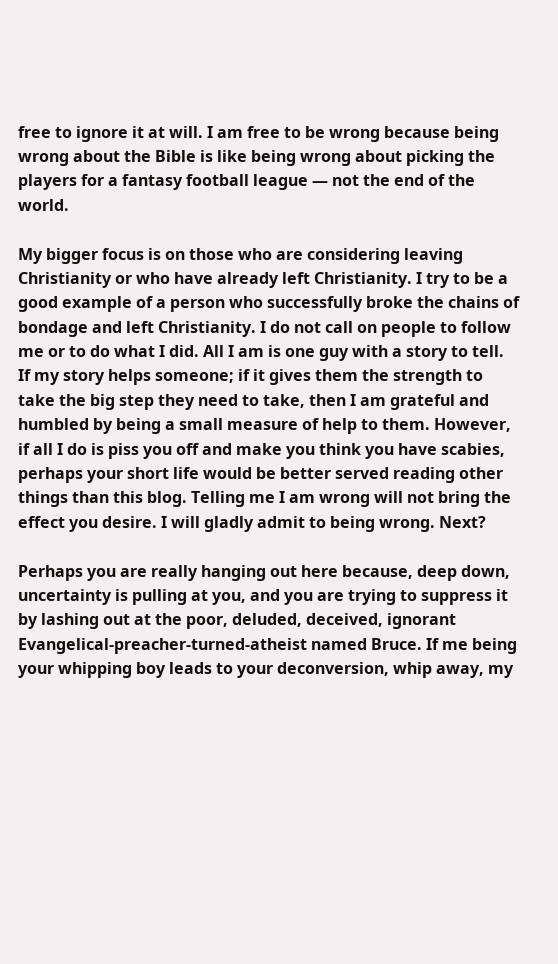free to ignore it at will. I am free to be wrong because being wrong about the Bible is like being wrong about picking the players for a fantasy football league — not the end of the world.

My bigger focus is on those who are considering leaving Christianity or who have already left Christianity. I try to be a good example of a person who successfully broke the chains of bondage and left Christianity. I do not call on people to follow me or to do what I did. All I am is one guy with a story to tell. If my story helps someone; if it gives them the strength to take the big step they need to take, then I am grateful and humbled by being a small measure of help to them. However, if all I do is piss you off and make you think you have scabies, perhaps your short life would be better served reading other things than this blog. Telling me I am wrong will not bring the effect you desire. I will gladly admit to being wrong. Next?

Perhaps you are really hanging out here because, deep down, uncertainty is pulling at you, and you are trying to suppress it by lashing out at the poor, deluded, deceived, ignorant Evangelical-preacher-turned-atheist named Bruce. If me being your whipping boy leads to your deconversion, whip away, my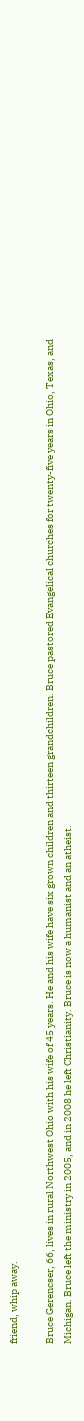friend, whip away.

Bruce Gerencser, 66, lives in rural Northwest Ohio with his wife of 45 years. He and his wife have six grown children and thirteen grandchildren. Bruce pastored Evangelical churches for twenty-five years in Ohio, Texas, and Michigan. Bruce left the ministry in 2005, and in 2008 he left Christianity. Bruce is now a humanist and an atheist.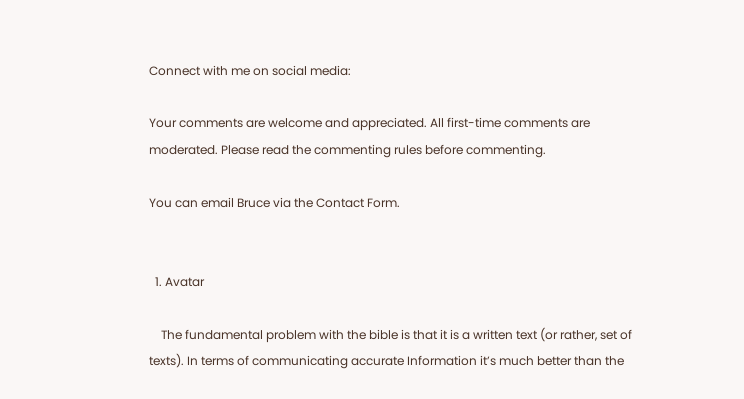Connect with me on social media:

Your comments are welcome and appreciated. All first-time comments are moderated. Please read the commenting rules before commenting.

You can email Bruce via the Contact Form.


  1. Avatar

    The fundamental problem with the bible is that it is a written text (or rather, set of texts). In terms of communicating accurate Information it’s much better than the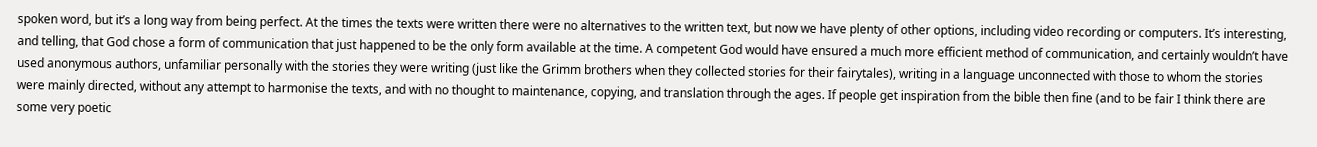spoken word, but it’s a long way from being perfect. At the times the texts were written there were no alternatives to the written text, but now we have plenty of other options, including video recording or computers. It’s interesting, and telling, that God chose a form of communication that just happened to be the only form available at the time. A competent God would have ensured a much more efficient method of communication, and certainly wouldn’t have used anonymous authors, unfamiliar personally with the stories they were writing (just like the Grimm brothers when they collected stories for their fairytales), writing in a language unconnected with those to whom the stories were mainly directed, without any attempt to harmonise the texts, and with no thought to maintenance, copying, and translation through the ages. If people get inspiration from the bible then fine (and to be fair I think there are some very poetic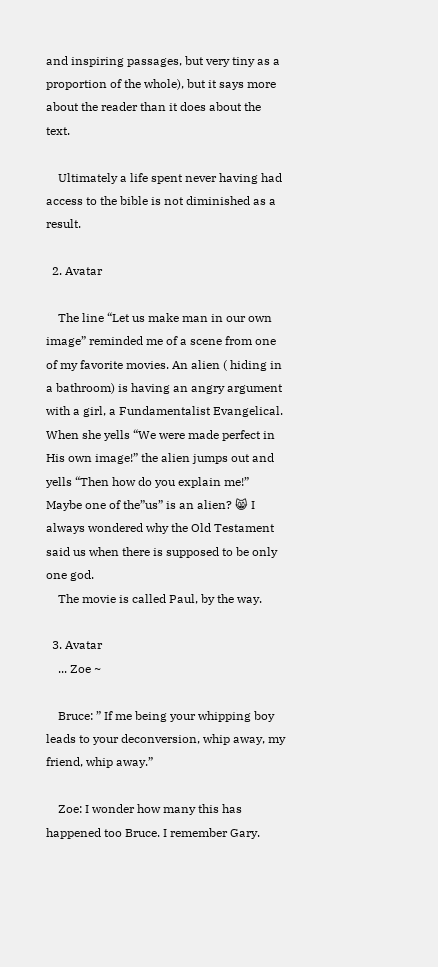and inspiring passages, but very tiny as a proportion of the whole), but it says more about the reader than it does about the text.

    Ultimately a life spent never having had access to the bible is not diminished as a result.

  2. Avatar

    The line “Let us make man in our own image” reminded me of a scene from one of my favorite movies. An alien ( hiding in a bathroom) is having an angry argument with a girl, a Fundamentalist Evangelical. When she yells “We were made perfect in His own image!” the alien jumps out and yells “Then how do you explain me!” Maybe one of the”us” is an alien? 😸 I always wondered why the Old Testament said us when there is supposed to be only one god.
    The movie is called Paul, by the way.

  3. Avatar
    ... Zoe ~

    Bruce: ” If me being your whipping boy leads to your deconversion, whip away, my friend, whip away.”

    Zoe: I wonder how many this has happened too Bruce. I remember Gary.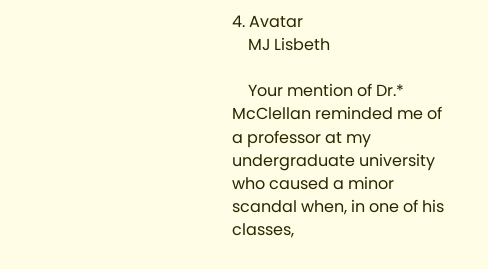4. Avatar
    MJ Lisbeth

    Your mention of Dr.* McClellan reminded me of a professor at my undergraduate university who caused a minor scandal when, in one of his classes,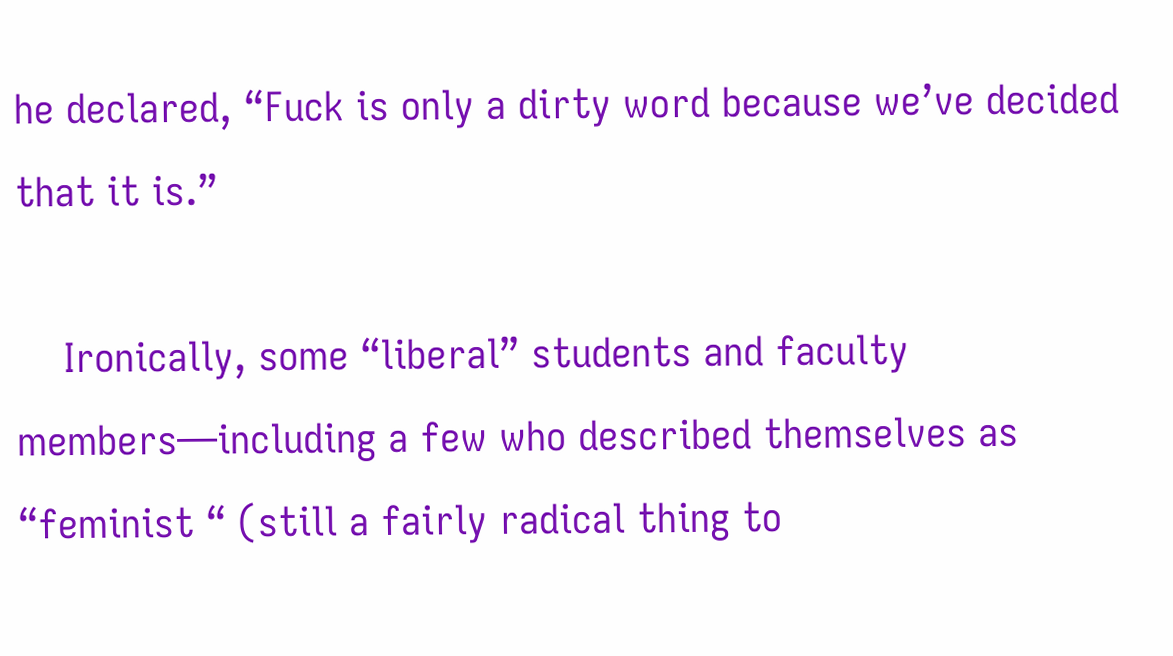he declared, “Fuck is only a dirty word because we’ve decided that it is.”

    Ironically, some “liberal” students and faculty members—including a few who described themselves as “feminist “ (still a fairly radical thing to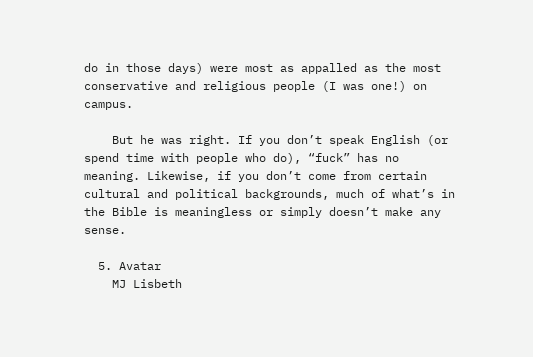do in those days) were most as appalled as the most conservative and religious people (I was one!) on campus.

    But he was right. If you don’t speak English (or spend time with people who do), “fuck” has no meaning. Likewise, if you don’t come from certain cultural and political backgrounds, much of what’s in the Bible is meaningless or simply doesn’t make any sense.

  5. Avatar
    MJ Lisbeth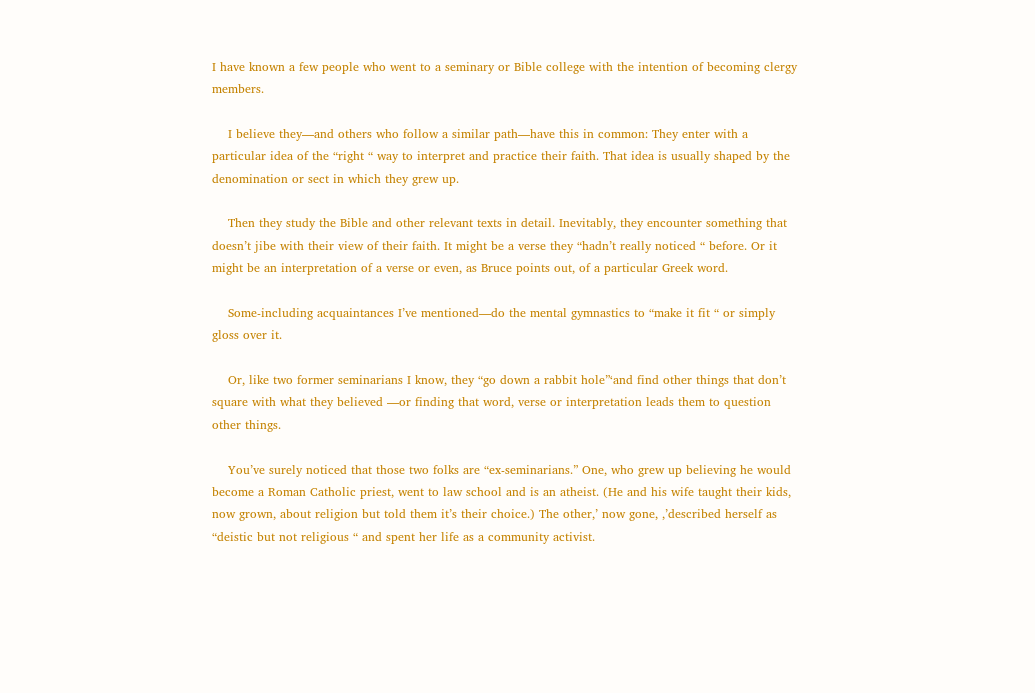I have known a few people who went to a seminary or Bible college with the intention of becoming clergy members.

    I believe they—and others who follow a similar path—have this in common: They enter with a particular idea of the “right “ way to interpret and practice their faith. That idea is usually shaped by the denomination or sect in which they grew up.

    Then they study the Bible and other relevant texts in detail. Inevitably, they encounter something that doesn’t jibe with their view of their faith. It might be a verse they “hadn’t really noticed “ before. Or it might be an interpretation of a verse or even, as Bruce points out, of a particular Greek word.

    Some-including acquaintances I’ve mentioned—do the mental gymnastics to “make it fit “ or simply gloss over it.

    Or, like two former seminarians I know, they “go down a rabbit hole”‘and find other things that don’t square with what they believed —or finding that word, verse or interpretation leads them to question other things.

    You’ve surely noticed that those two folks are “ex-seminarians.” One, who grew up believing he would become a Roman Catholic priest, went to law school and is an atheist. (He and his wife taught their kids, now grown, about religion but told them it’s their choice.) The other,’ now gone, ,’described herself as “deistic but not religious “ and spent her life as a community activist.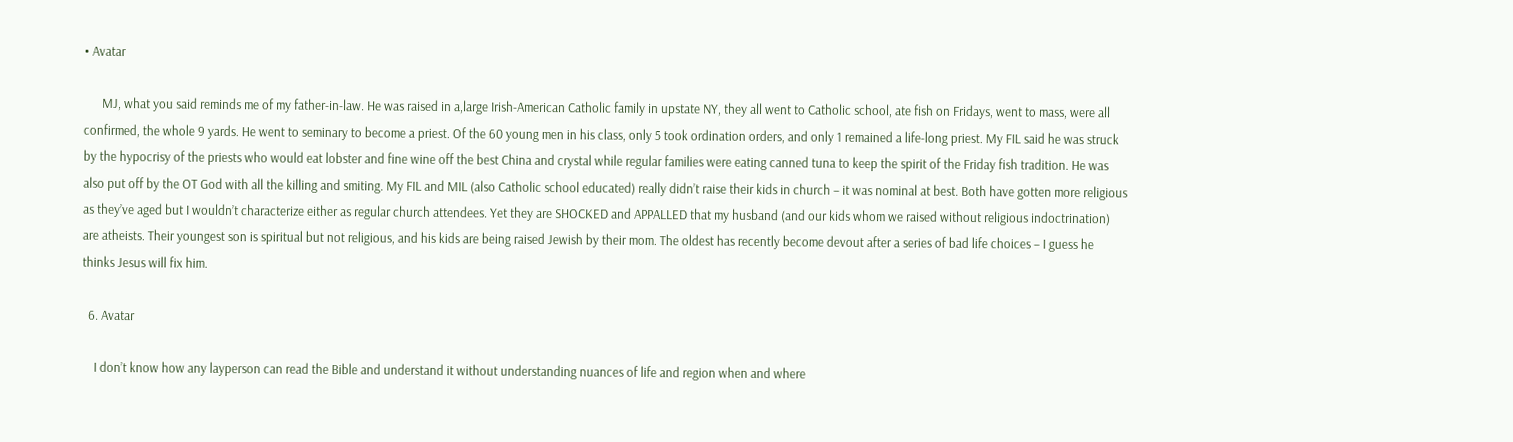• Avatar

      MJ, what you said reminds me of my father-in-law. He was raised in a,large Irish-American Catholic family in upstate NY, they all went to Catholic school, ate fish on Fridays, went to mass, were all confirmed, the whole 9 yards. He went to seminary to become a priest. Of the 60 young men in his class, only 5 took ordination orders, and only 1 remained a life-long priest. My FIL said he was struck by the hypocrisy of the priests who would eat lobster and fine wine off the best China and crystal while regular families were eating canned tuna to keep the spirit of the Friday fish tradition. He was also put off by the OT God with all the killing and smiting. My FIL and MIL (also Catholic school educated) really didn’t raise their kids in church – it was nominal at best. Both have gotten more religious as they’ve aged but I wouldn’t characterize either as regular church attendees. Yet they are SHOCKED and APPALLED that my husband (and our kids whom we raised without religious indoctrination) are atheists. Their youngest son is spiritual but not religious, and his kids are being raised Jewish by their mom. The oldest has recently become devout after a series of bad life choices – I guess he thinks Jesus will fix him.

  6. Avatar

    I don’t know how any layperson can read the Bible and understand it without understanding nuances of life and region when and where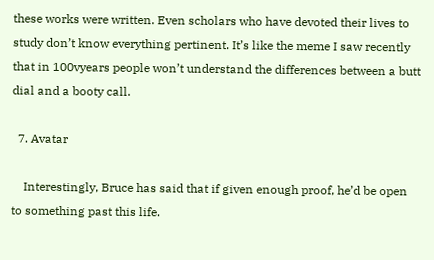these works were written. Even scholars who have devoted their lives to study don’t know everything pertinent. It’s like the meme I saw recently that in 100vyears people won’t understand the differences between a butt dial and a booty call.

  7. Avatar

    Interestingly, Bruce has said that if given enough proof, he’d be open to something past this life.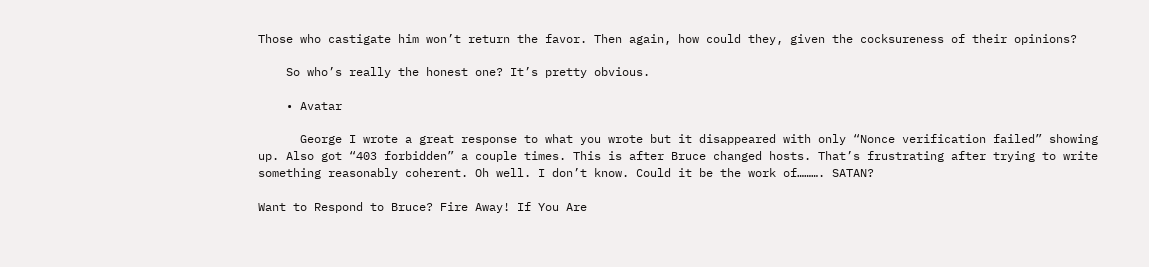Those who castigate him won’t return the favor. Then again, how could they, given the cocksureness of their opinions?

    So who’s really the honest one? It’s pretty obvious.

    • Avatar

      George I wrote a great response to what you wrote but it disappeared with only “Nonce verification failed” showing up. Also got “403 forbidden” a couple times. This is after Bruce changed hosts. That’s frustrating after trying to write something reasonably coherent. Oh well. I don’t know. Could it be the work of………. SATAN?

Want to Respond to Bruce? Fire Away! If You Are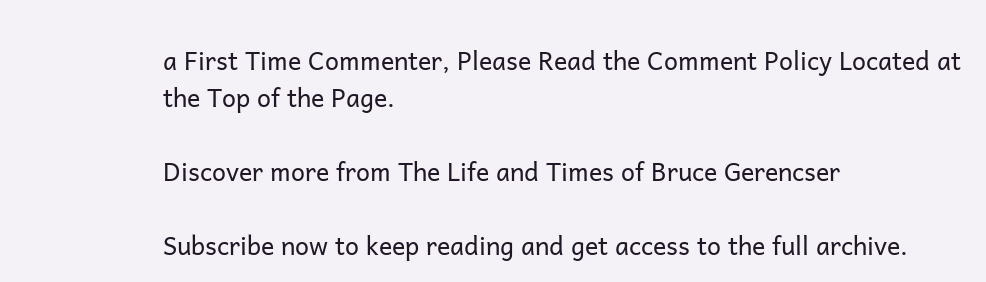a First Time Commenter, Please Read the Comment Policy Located at the Top of the Page.

Discover more from The Life and Times of Bruce Gerencser

Subscribe now to keep reading and get access to the full archive.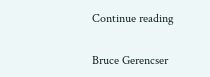Continue reading

Bruce Gerencser